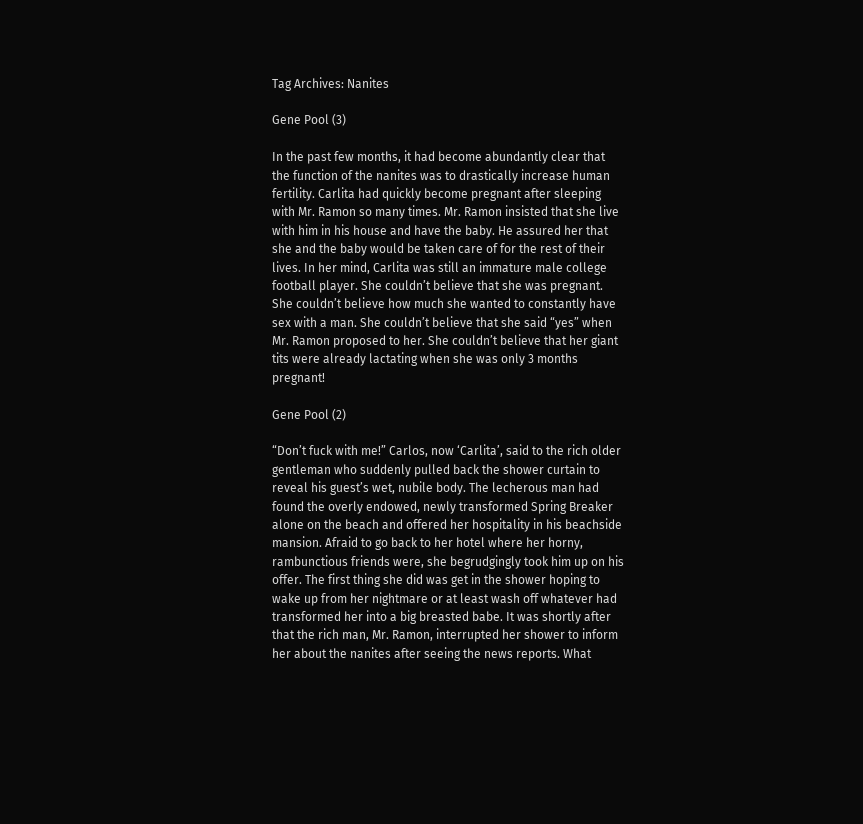Tag Archives: Nanites

Gene Pool (3)

In the past few months, it had become abundantly clear that the function of the nanites was to drastically increase human fertility. Carlita had quickly become pregnant after sleeping with Mr. Ramon so many times. Mr. Ramon insisted that she live with him in his house and have the baby. He assured her that she and the baby would be taken care of for the rest of their lives. In her mind, Carlita was still an immature male college football player. She couldn’t believe that she was pregnant. She couldn’t believe how much she wanted to constantly have sex with a man. She couldn’t believe that she said “yes” when Mr. Ramon proposed to her. She couldn’t believe that her giant tits were already lactating when she was only 3 months pregnant!

Gene Pool (2)

“Don’t fuck with me!” Carlos, now ‘Carlita’, said to the rich older gentleman who suddenly pulled back the shower curtain to reveal his guest’s wet, nubile body. The lecherous man had found the overly endowed, newly transformed Spring Breaker alone on the beach and offered her hospitality in his beachside mansion. Afraid to go back to her hotel where her horny, rambunctious friends were, she begrudgingly took him up on his offer. The first thing she did was get in the shower hoping to wake up from her nightmare or at least wash off whatever had transformed her into a big breasted babe. It was shortly after that the rich man, Mr. Ramon, interrupted her shower to inform her about the nanites after seeing the news reports. What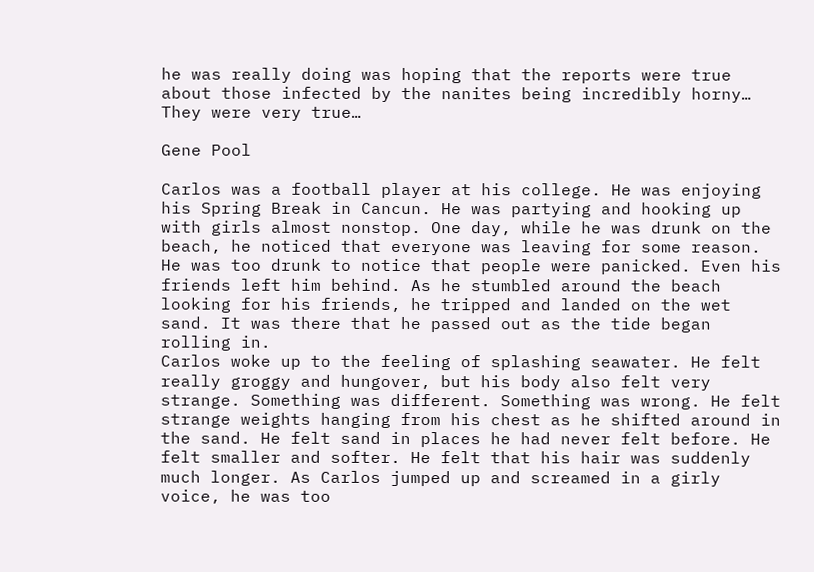he was really doing was hoping that the reports were true about those infected by the nanites being incredibly horny… They were very true…

Gene Pool

Carlos was a football player at his college. He was enjoying his Spring Break in Cancun. He was partying and hooking up with girls almost nonstop. One day, while he was drunk on the beach, he noticed that everyone was leaving for some reason. He was too drunk to notice that people were panicked. Even his friends left him behind. As he stumbled around the beach looking for his friends, he tripped and landed on the wet sand. It was there that he passed out as the tide began rolling in.
Carlos woke up to the feeling of splashing seawater. He felt really groggy and hungover, but his body also felt very strange. Something was different. Something was wrong. He felt strange weights hanging from his chest as he shifted around in the sand. He felt sand in places he had never felt before. He felt smaller and softer. He felt that his hair was suddenly much longer. As Carlos jumped up and screamed in a girly voice, he was too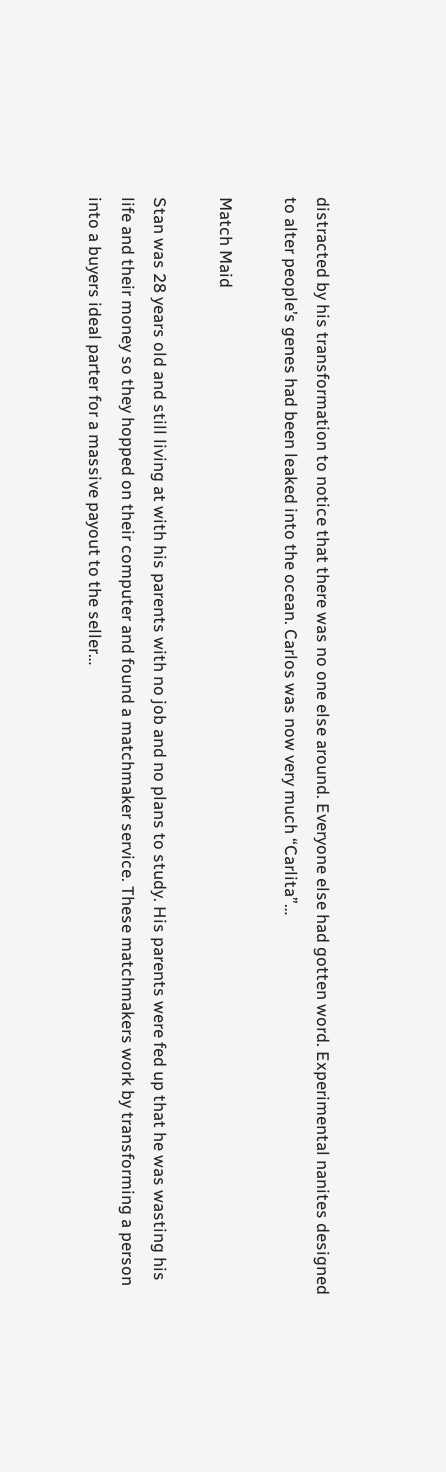distracted by his transformation to notice that there was no one else around. Everyone else had gotten word. Experimental nanites designed to alter people’s genes had been leaked into the ocean. Carlos was now very much “Carlita”…

Match Maid

Stan was 28 years old and still living at with his parents with no job and no plans to study. His parents were fed up that he was wasting his life and their money so they hopped on their computer and found a matchmaker service. These matchmakers work by transforming a person into a buyers ideal parter for a massive payout to the seller…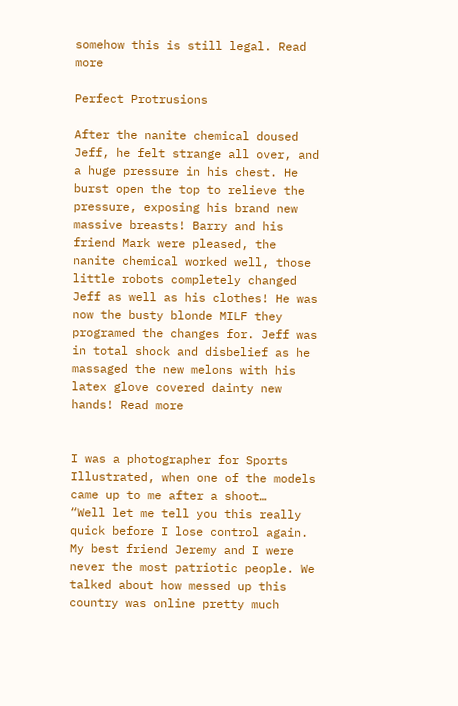somehow this is still legal. Read more

Perfect Protrusions

After the nanite chemical doused Jeff, he felt strange all over, and a huge pressure in his chest. He burst open the top to relieve the pressure, exposing his brand new massive breasts! Barry and his friend Mark were pleased, the nanite chemical worked well, those little robots completely changed Jeff as well as his clothes! He was now the busty blonde MILF they programed the changes for. Jeff was in total shock and disbelief as he massaged the new melons with his latex glove covered dainty new hands! Read more


I was a photographer for Sports Illustrated, when one of the models came up to me after a shoot…
“Well let me tell you this really quick before I lose control again.
My best friend Jeremy and I were never the most patriotic people. We talked about how messed up this country was online pretty much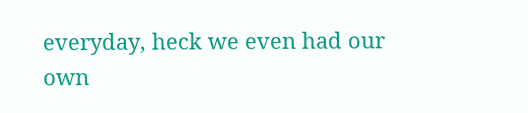everyday, heck we even had our own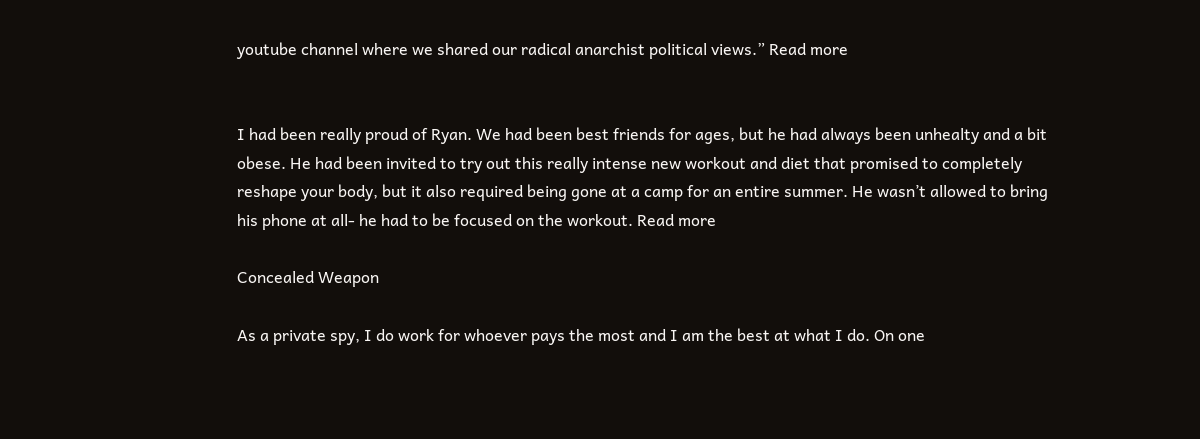youtube channel where we shared our radical anarchist political views.” Read more


I had been really proud of Ryan. We had been best friends for ages, but he had always been unhealty and a bit obese. He had been invited to try out this really intense new workout and diet that promised to completely reshape your body, but it also required being gone at a camp for an entire summer. He wasn’t allowed to bring his phone at all- he had to be focused on the workout. Read more

Concealed Weapon

As a private spy, I do work for whoever pays the most and I am the best at what I do. On one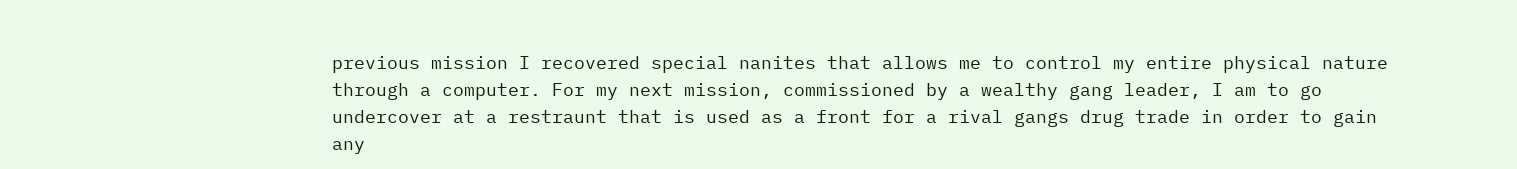previous mission I recovered special nanites that allows me to control my entire physical nature through a computer. For my next mission, commissioned by a wealthy gang leader, I am to go undercover at a restraunt that is used as a front for a rival gangs drug trade in order to gain any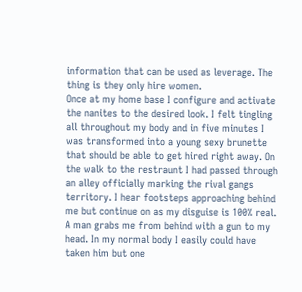information that can be used as leverage. The thing is they only hire women.
Once at my home base I configure and activate the nanites to the desired look. I felt tingling all throughout my body and in five minutes I was transformed into a young sexy brunette that should be able to get hired right away. On the walk to the restraunt I had passed through an alley officially marking the rival gangs territory. I hear footsteps approaching behind me but continue on as my disguise is 100% real. A man grabs me from behind with a gun to my head. In my normal body I easily could have taken him but one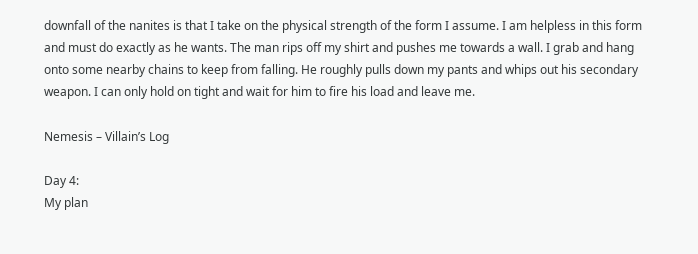downfall of the nanites is that I take on the physical strength of the form I assume. I am helpless in this form and must do exactly as he wants. The man rips off my shirt and pushes me towards a wall. I grab and hang onto some nearby chains to keep from falling. He roughly pulls down my pants and whips out his secondary weapon. I can only hold on tight and wait for him to fire his load and leave me.

Nemesis – Villain’s Log

Day 4:
My plan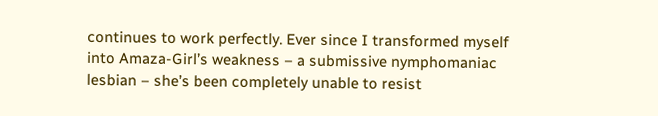continues to work perfectly. Ever since I transformed myself into Amaza-Girl’s weakness – a submissive nymphomaniac lesbian – she’s been completely unable to resist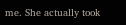me. She actually took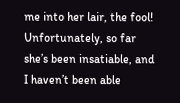me into her lair, the fool! Unfortunately, so far she’s been insatiable, and I haven’t been able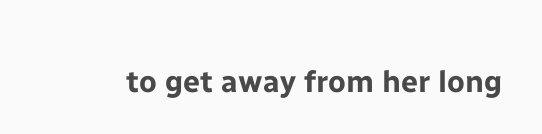to get away from her long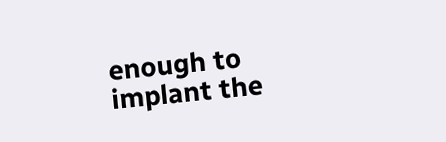enough to implant the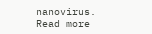nanovirus. Read more